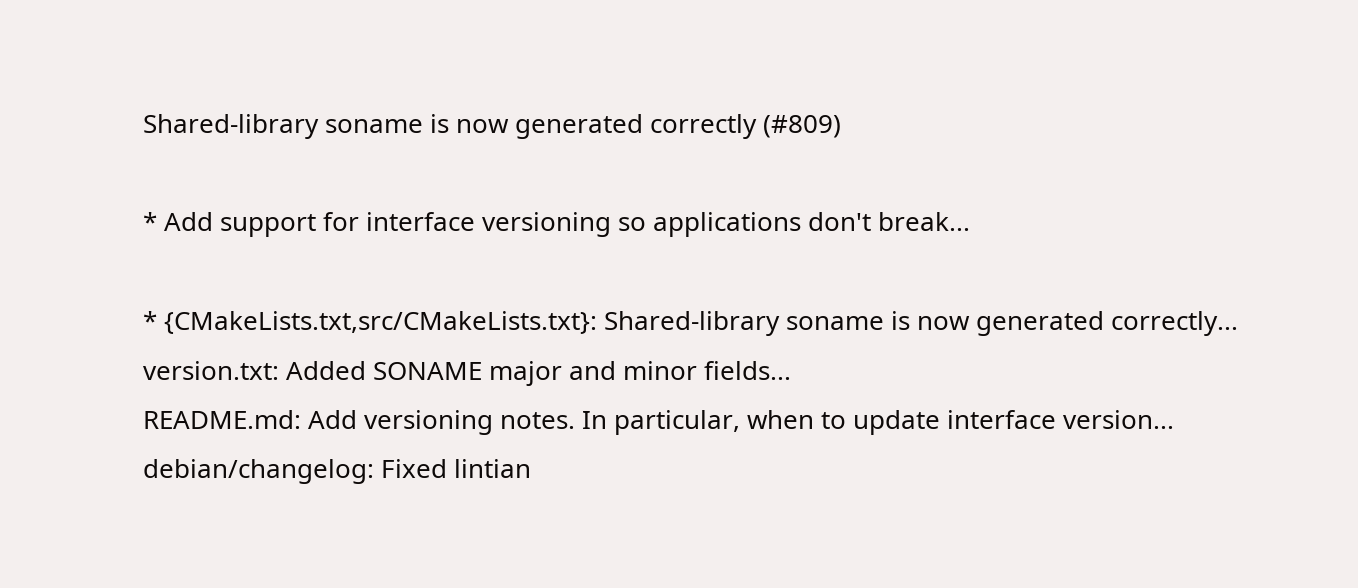Shared-library soname is now generated correctly (#809)

* Add support for interface versioning so applications don't break...

* {CMakeLists.txt,src/CMakeLists.txt}: Shared-library soname is now generated correctly...
version.txt: Added SONAME major and minor fields...
README.md: Add versioning notes. In particular, when to update interface version...
debian/changelog: Fixed lintian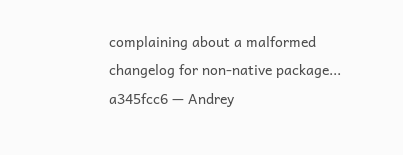complaining about a malformed changelog for non-native package...
a345fcc6 — Andrey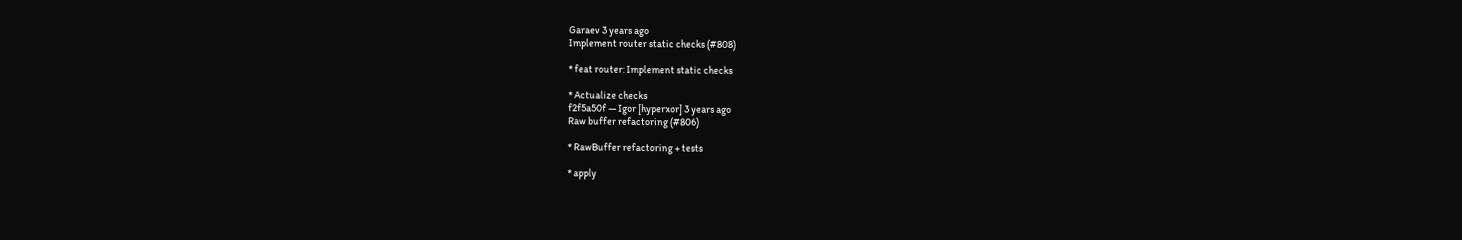Garaev 3 years ago
Implement router static checks (#808)

* feat router: Implement static checks

* Actualize checks
f2f5a50f — Igor [hyperxor] 3 years ago
Raw buffer refactoring (#806)

* RawBuffer refactoring + tests

* apply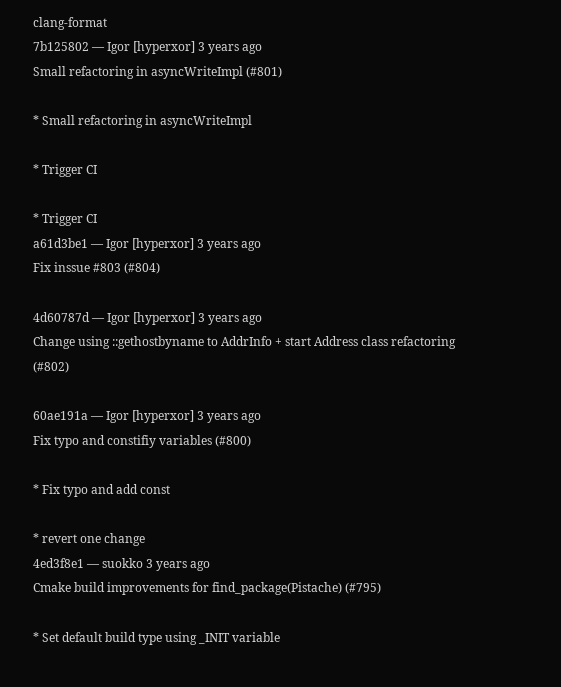clang-format
7b125802 — Igor [hyperxor] 3 years ago
Small refactoring in asyncWriteImpl (#801)

* Small refactoring in asyncWriteImpl

* Trigger CI

* Trigger CI
a61d3be1 — Igor [hyperxor] 3 years ago
Fix inssue #803 (#804)

4d60787d — Igor [hyperxor] 3 years ago
Change using ::gethostbyname to AddrInfo + start Address class refactoring (#802)

60ae191a — Igor [hyperxor] 3 years ago
Fix typo and constifiy variables (#800)

* Fix typo and add const

* revert one change
4ed3f8e1 — suokko 3 years ago
Cmake build improvements for find_package(Pistache) (#795)

* Set default build type using _INIT variable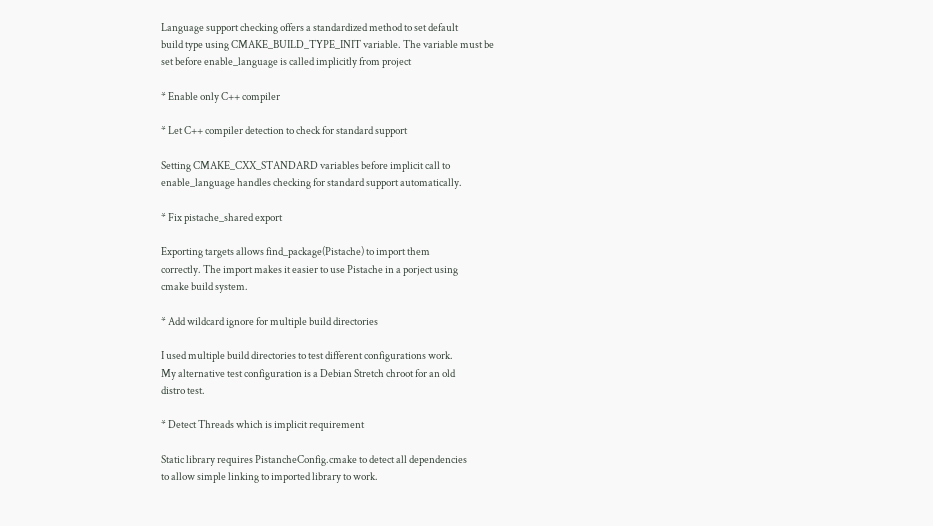Language support checking offers a standardized method to set default
build type using CMAKE_BUILD_TYPE_INIT variable. The variable must be
set before enable_language is called implicitly from project

* Enable only C++ compiler

* Let C++ compiler detection to check for standard support

Setting CMAKE_CXX_STANDARD variables before implicit call to
enable_language handles checking for standard support automatically.

* Fix pistache_shared export

Exporting targets allows find_package(Pistache) to import them
correctly. The import makes it easier to use Pistache in a porject using
cmake build system.

* Add wildcard ignore for multiple build directories

I used multiple build directories to test different configurations work.
My alternative test configuration is a Debian Stretch chroot for an old
distro test.

* Detect Threads which is implicit requirement

Static library requires PistancheConfig.cmake to detect all dependencies
to allow simple linking to imported library to work.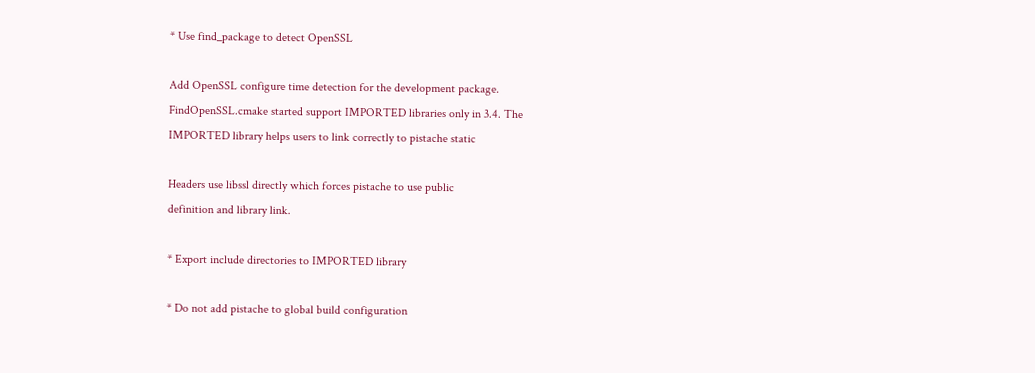* Use find_package to detect OpenSSL

Add OpenSSL configure time detection for the development package.
FindOpenSSL.cmake started support IMPORTED libraries only in 3.4. The
IMPORTED library helps users to link correctly to pistache static

Headers use libssl directly which forces pistache to use public
definition and library link.

* Export include directories to IMPORTED library

* Do not add pistache to global build configuration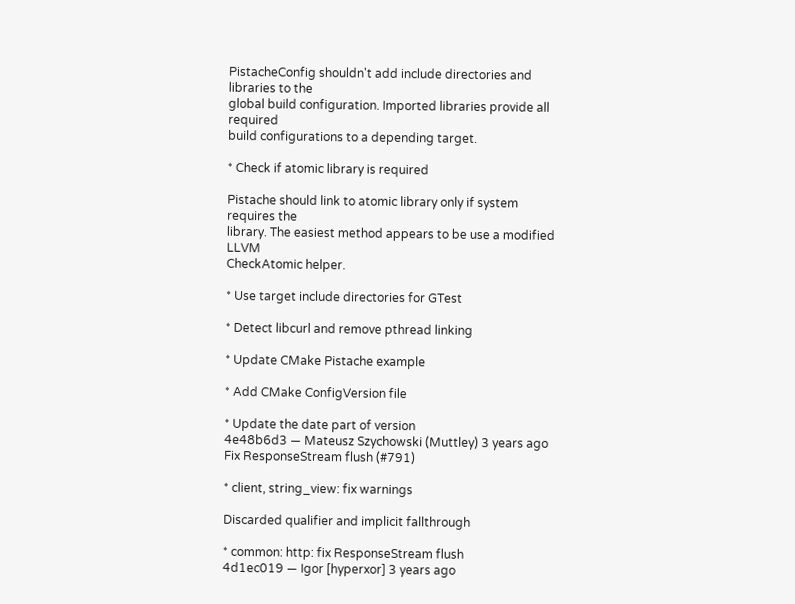PistacheConfig shouldn't add include directories and libraries to the
global build configuration. Imported libraries provide all required
build configurations to a depending target.

* Check if atomic library is required

Pistache should link to atomic library only if system requires the
library. The easiest method appears to be use a modified LLVM
CheckAtomic helper.

* Use target include directories for GTest

* Detect libcurl and remove pthread linking

* Update CMake Pistache example

* Add CMake ConfigVersion file

* Update the date part of version
4e48b6d3 — Mateusz Szychowski (Muttley) 3 years ago
Fix ResponseStream flush (#791)

* client, string_view: fix warnings

Discarded qualifier and implicit fallthrough

* common: http: fix ResponseStream flush
4d1ec019 — Igor [hyperxor] 3 years ago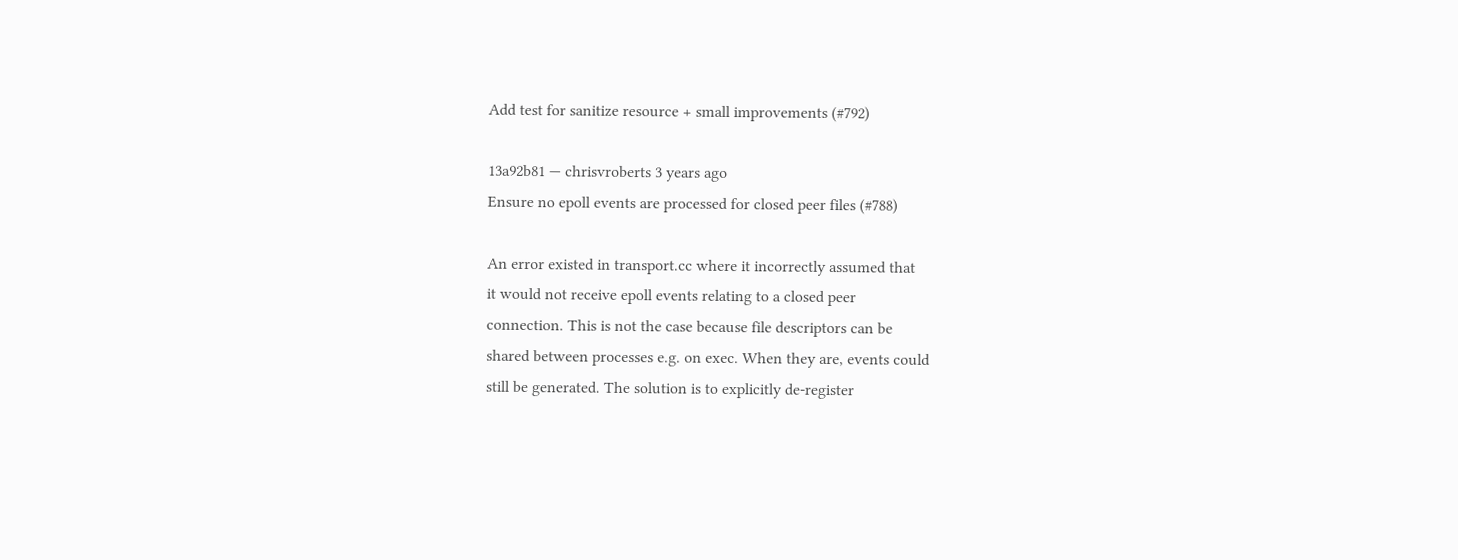Add test for sanitize resource + small improvements (#792)

13a92b81 — chrisvroberts 3 years ago
Ensure no epoll events are processed for closed peer files (#788)

An error existed in transport.cc where it incorrectly assumed that
it would not receive epoll events relating to a closed peer
connection. This is not the case because file descriptors can be
shared between processes e.g. on exec. When they are, events could
still be generated. The solution is to explicitly de-register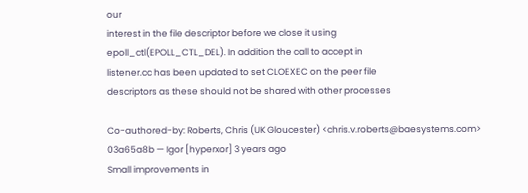our
interest in the file descriptor before we close it using
epoll_ctl(EPOLL_CTL_DEL). In addition the call to accept in
listener.cc has been updated to set CLOEXEC on the peer file
descriptors as these should not be shared with other processes

Co-authored-by: Roberts, Chris (UK Gloucester) <chris.v.roberts@baesystems.com>
03a65a8b — Igor [hyperxor] 3 years ago
Small improvements in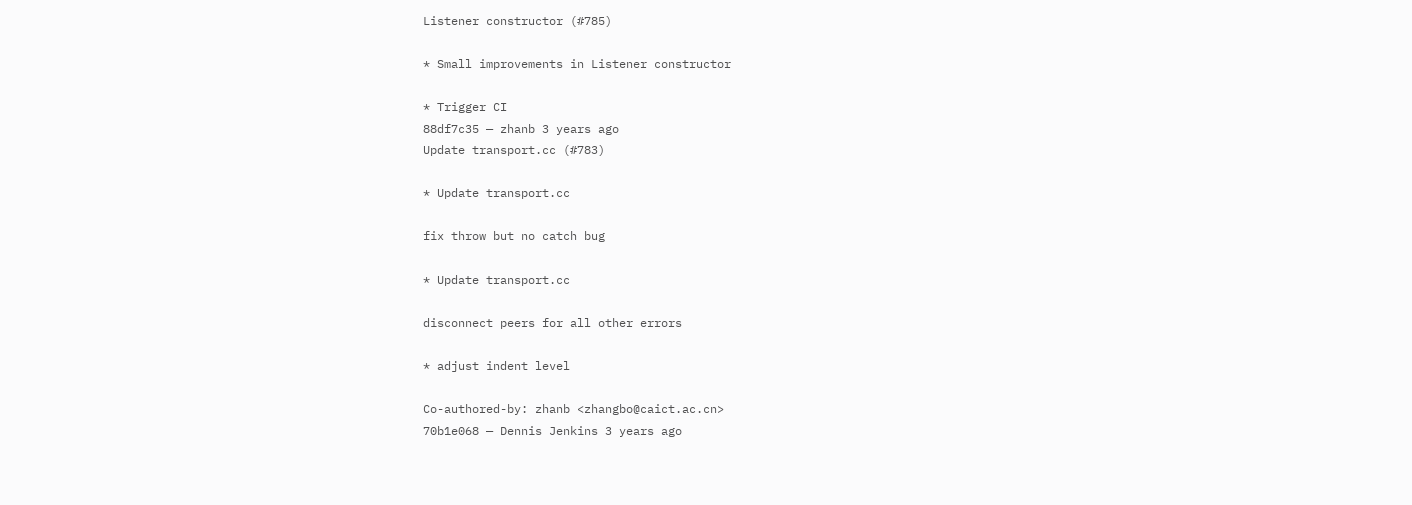Listener constructor (#785)

* Small improvements in Listener constructor

* Trigger CI
88df7c35 — zhanb 3 years ago
Update transport.cc (#783)

* Update transport.cc

fix throw but no catch bug

* Update transport.cc

disconnect peers for all other errors

* adjust indent level

Co-authored-by: zhanb <zhangbo@caict.ac.cn>
70b1e068 — Dennis Jenkins 3 years ago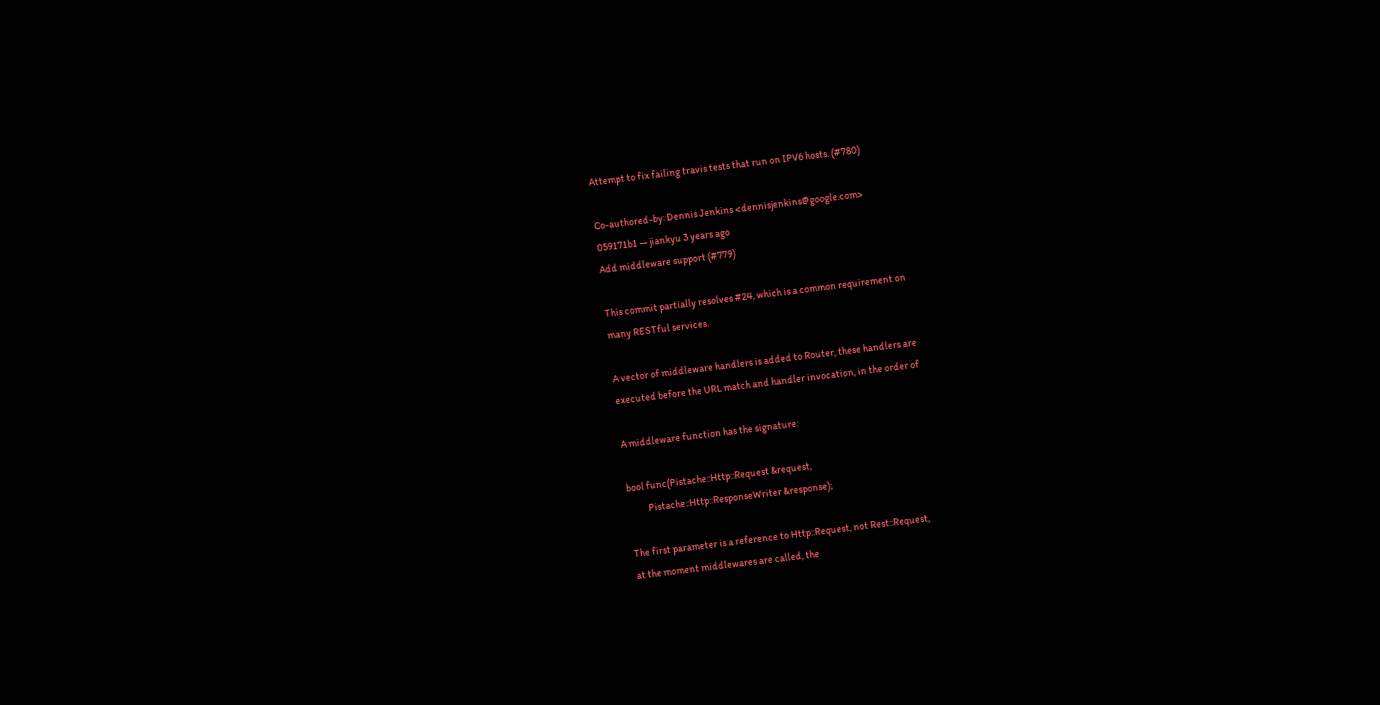Attempt to fix failing travis tests that run on IPV6 hosts. (#780)

Co-authored-by: Dennis Jenkins <dennisjenkins@google.com>
059171b1 — jiankyu 3 years ago
Add middleware support (#779)

This commit partially resolves #24, which is a common requirement on
many RESTful services.

A vector of middleware handlers is added to Router, these handlers are
executed before the URL match and handler invocation, in the order of

A middleware function has the signature:

bool func(Pistache::Http::Request &request,
          Pistache::Http::ResponseWriter &response);

The first parameter is a reference to Http::Request, not Rest::Request,
at the moment middlewares are called, the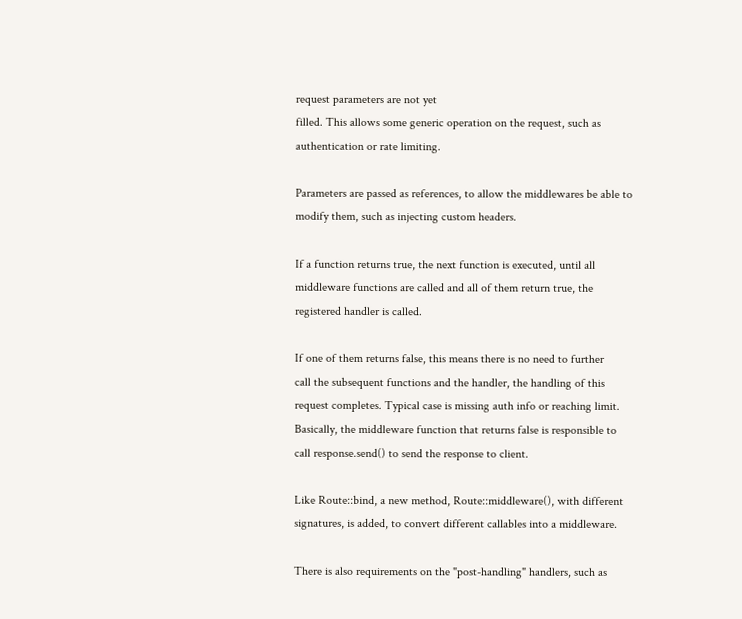request parameters are not yet
filled. This allows some generic operation on the request, such as
authentication or rate limiting.

Parameters are passed as references, to allow the middlewares be able to
modify them, such as injecting custom headers.

If a function returns true, the next function is executed, until all
middleware functions are called and all of them return true, the
registered handler is called.

If one of them returns false, this means there is no need to further
call the subsequent functions and the handler, the handling of this
request completes. Typical case is missing auth info or reaching limit.
Basically, the middleware function that returns false is responsible to
call response.send() to send the response to client.

Like Route::bind, a new method, Route::middleware(), with different
signatures, is added, to convert different callables into a middleware.

There is also requirements on the "post-handling" handlers, such as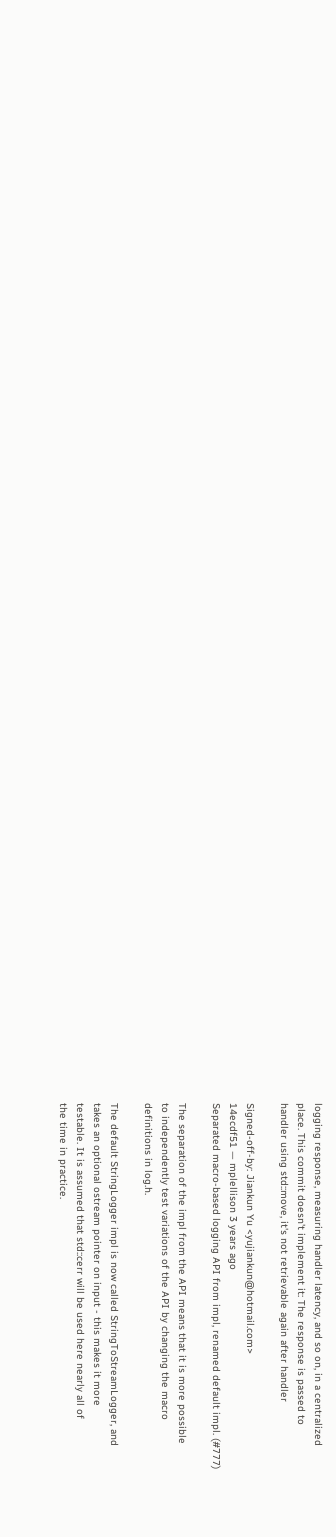logging response, measuring handler latency, and so on, in a centralized
place. This commit doesn't implement it: The response is passed to
handler using std::move, it's not retrievable again after handler

Signed-off-by: Jiankun Yu <yujiankun@hotmail.com>
14ecdf51 — mplellison 3 years ago
Separated macro-based logging API from impl, renamed default impl. (#777)

The separation of the impl from the API means that it is more possible
to independently test variations of the API by changing the macro
definitions in log.h.

The default StringLogger impl is now called StringToStreamLogger, and
takes an optional ostream pointer on input - this makes it more
testable. It is assumed that std::cerr will be used here nearly all of
the time in practice.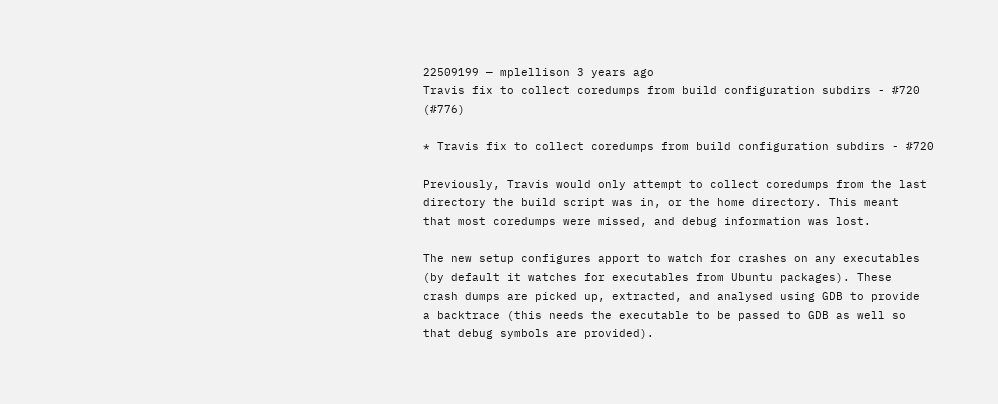22509199 — mplellison 3 years ago
Travis fix to collect coredumps from build configuration subdirs - #720 (#776)

* Travis fix to collect coredumps from build configuration subdirs - #720

Previously, Travis would only attempt to collect coredumps from the last
directory the build script was in, or the home directory. This meant
that most coredumps were missed, and debug information was lost.

The new setup configures apport to watch for crashes on any executables
(by default it watches for executables from Ubuntu packages). These
crash dumps are picked up, extracted, and analysed using GDB to provide
a backtrace (this needs the executable to be passed to GDB as well so
that debug symbols are provided).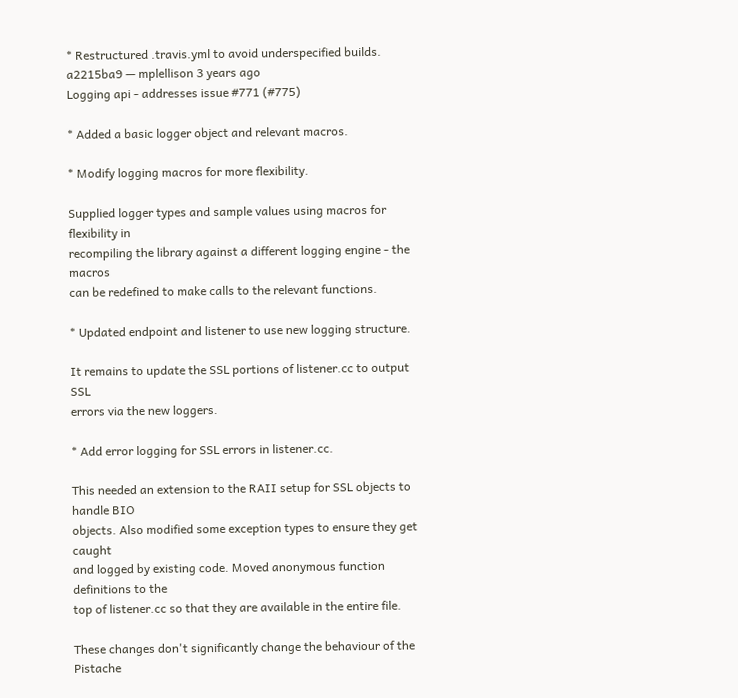* Restructured .travis.yml to avoid underspecified builds.
a2215ba9 — mplellison 3 years ago
Logging api - addresses issue #771 (#775)

* Added a basic logger object and relevant macros.

* Modify logging macros for more flexibility.

Supplied logger types and sample values using macros for flexibility in
recompiling the library against a different logging engine - the macros
can be redefined to make calls to the relevant functions.

* Updated endpoint and listener to use new logging structure.

It remains to update the SSL portions of listener.cc to output SSL
errors via the new loggers.

* Add error logging for SSL errors in listener.cc.

This needed an extension to the RAII setup for SSL objects to handle BIO
objects. Also modified some exception types to ensure they get caught
and logged by existing code. Moved anonymous function definitions to the
top of listener.cc so that they are available in the entire file.

These changes don't significantly change the behaviour of the Pistache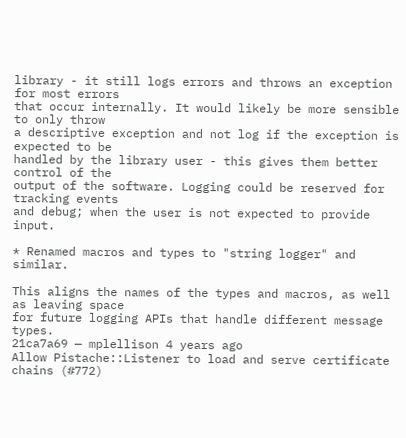library - it still logs errors and throws an exception for most errors
that occur internally. It would likely be more sensible to only throw
a descriptive exception and not log if the exception is expected to be
handled by the library user - this gives them better control of the
output of the software. Logging could be reserved for tracking events
and debug; when the user is not expected to provide input.

* Renamed macros and types to "string logger" and similar.

This aligns the names of the types and macros, as well as leaving space
for future logging APIs that handle different message types.
21ca7a69 — mplellison 4 years ago
Allow Pistache::Listener to load and serve certificate chains (#772)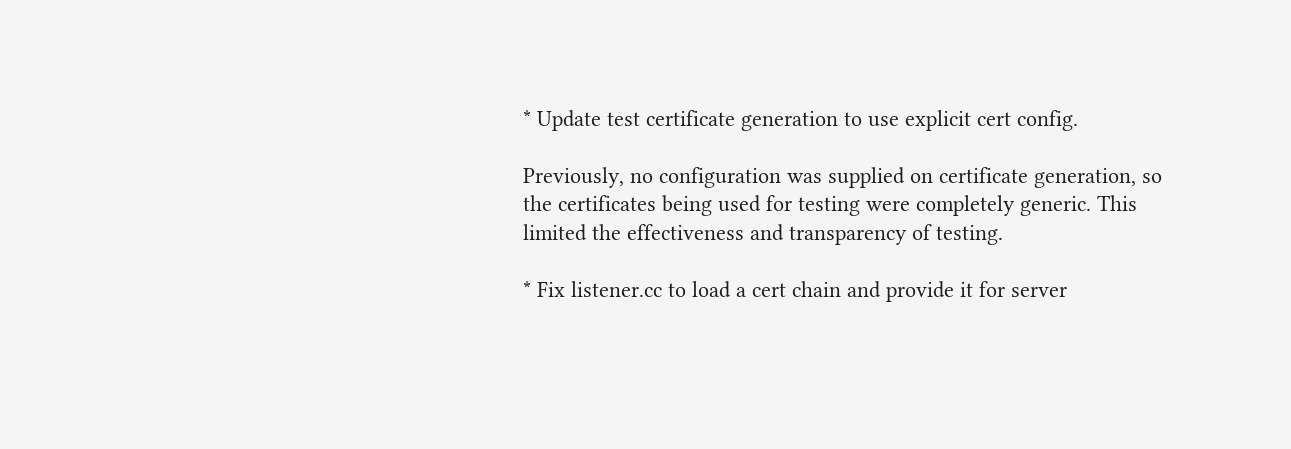* Update test certificate generation to use explicit cert config.

Previously, no configuration was supplied on certificate generation, so
the certificates being used for testing were completely generic. This
limited the effectiveness and transparency of testing.

* Fix listener.cc to load a cert chain and provide it for server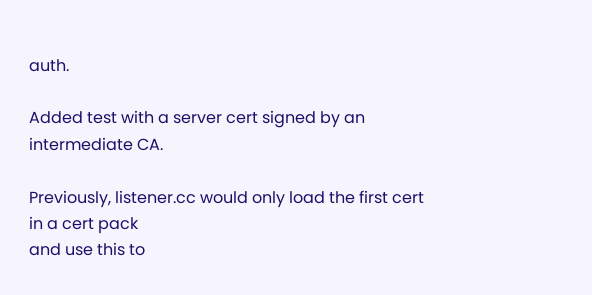auth.

Added test with a server cert signed by an intermediate CA.

Previously, listener.cc would only load the first cert in a cert pack
and use this to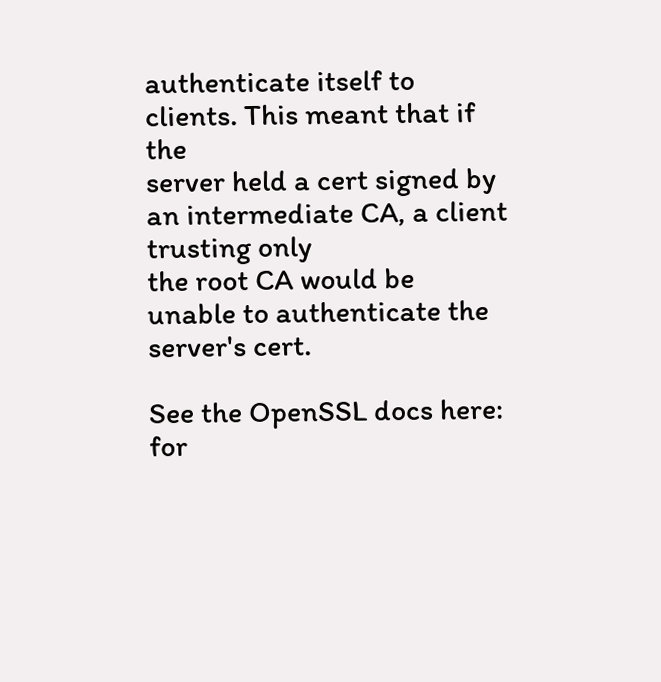authenticate itself to clients. This meant that if the
server held a cert signed by an intermediate CA, a client trusting only
the root CA would be unable to authenticate the server's cert.

See the OpenSSL docs here:
for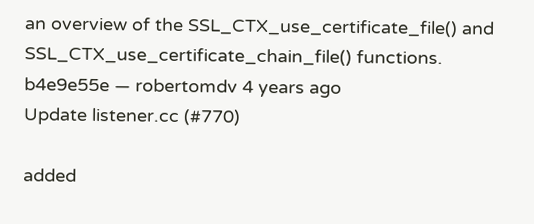an overview of the SSL_CTX_use_certificate_file() and
SSL_CTX_use_certificate_chain_file() functions.
b4e9e55e — robertomdv 4 years ago
Update listener.cc (#770)

added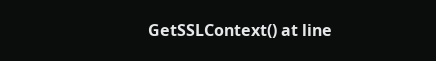GetSSLContext() at line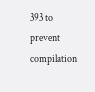393 to prevent compilation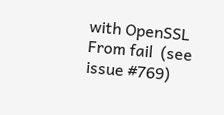with OpenSSL From fail  (see issue #769)